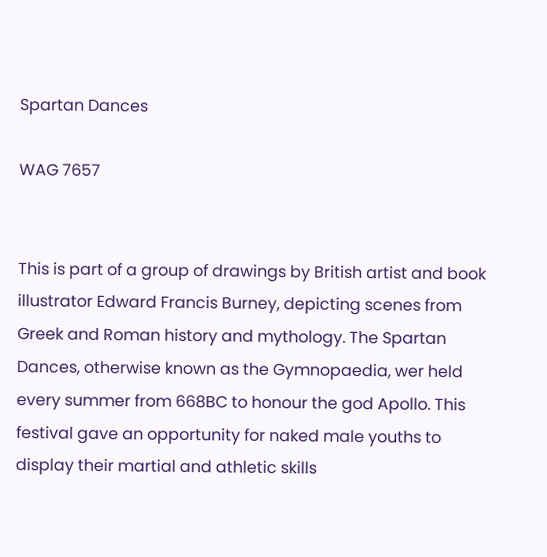Spartan Dances

WAG 7657


This is part of a group of drawings by British artist and book illustrator Edward Francis Burney, depicting scenes from Greek and Roman history and mythology. The Spartan Dances, otherwise known as the Gymnopaedia, wer held every summer from 668BC to honour the god Apollo. This festival gave an opportunity for naked male youths to display their martial and athletic skills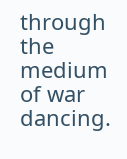through the medium of war dancing.